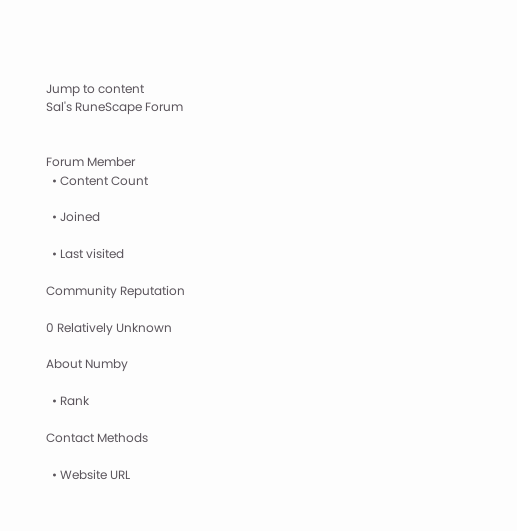Jump to content
Sal's RuneScape Forum


Forum Member
  • Content Count

  • Joined

  • Last visited

Community Reputation

0 Relatively Unknown

About Numby

  • Rank

Contact Methods

  • Website URL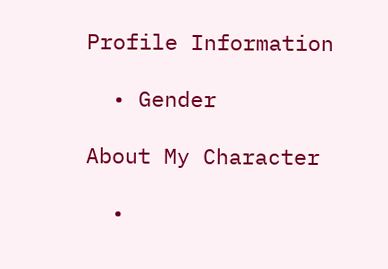Profile Information

  • Gender

About My Character

  •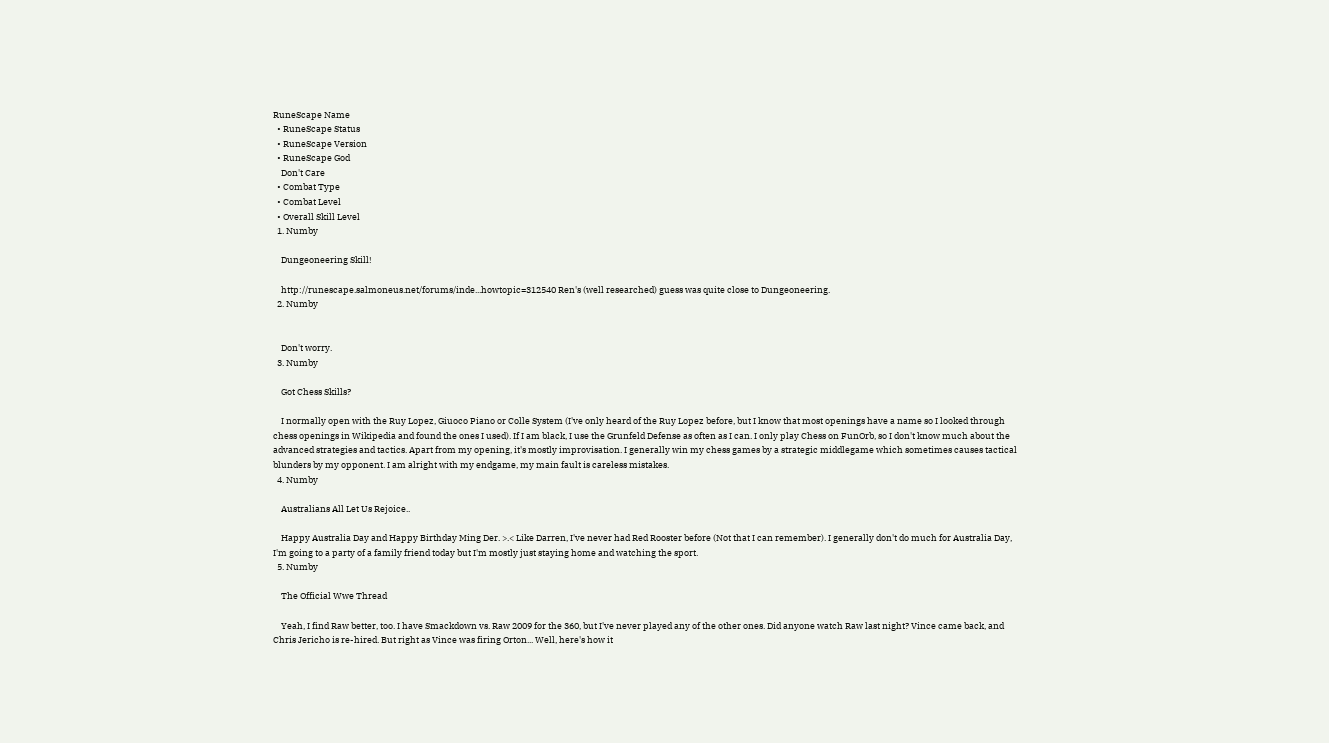RuneScape Name
  • RuneScape Status
  • RuneScape Version
  • RuneScape God
    Don't Care
  • Combat Type
  • Combat Level
  • Overall Skill Level
  1. Numby

    Dungeoneering Skill!

    http://runescape.salmoneus.net/forums/inde...howtopic=312540 Ren's (well researched) guess was quite close to Dungeoneering.
  2. Numby


    Don't worry.
  3. Numby

    Got Chess Skills?

    I normally open with the Ruy Lopez, Giuoco Piano or Colle System (I've only heard of the Ruy Lopez before, but I know that most openings have a name so I looked through chess openings in Wikipedia and found the ones I used). If I am black, I use the Grunfeld Defense as often as I can. I only play Chess on FunOrb, so I don't know much about the advanced strategies and tactics. Apart from my opening, it's mostly improvisation. I generally win my chess games by a strategic middlegame which sometimes causes tactical blunders by my opponent. I am alright with my endgame, my main fault is careless mistakes.
  4. Numby

    Australians All Let Us Rejoice..

    Happy Australia Day and Happy Birthday Ming Der. >.< Like Darren, I've never had Red Rooster before (Not that I can remember). I generally don't do much for Australia Day, I'm going to a party of a family friend today but I'm mostly just staying home and watching the sport.
  5. Numby

    The Official Wwe Thread

    Yeah, I find Raw better, too. I have Smackdown vs. Raw 2009 for the 360, but I've never played any of the other ones. Did anyone watch Raw last night? Vince came back, and Chris Jericho is re-hired. But right as Vince was firing Orton... Well, here's how it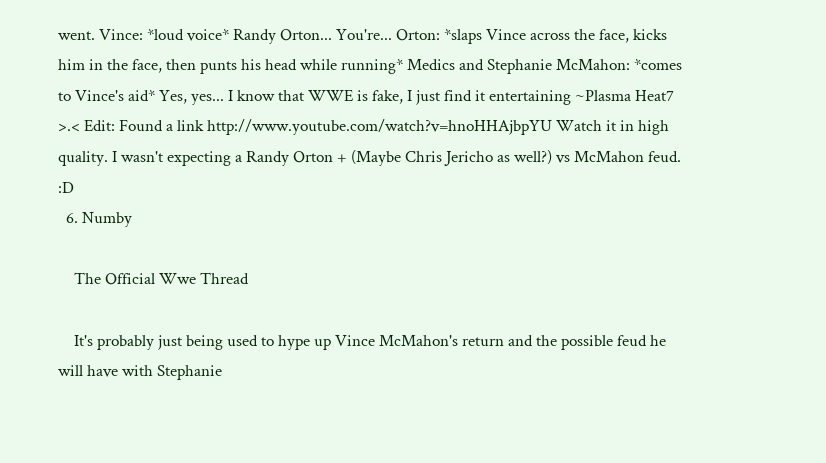went. Vince: *loud voice* Randy Orton... You're... Orton: *slaps Vince across the face, kicks him in the face, then punts his head while running* Medics and Stephanie McMahon: *comes to Vince's aid* Yes, yes... I know that WWE is fake, I just find it entertaining ~Plasma Heat7 >.< Edit: Found a link http://www.youtube.com/watch?v=hnoHHAjbpYU Watch it in high quality. I wasn't expecting a Randy Orton + (Maybe Chris Jericho as well?) vs McMahon feud. :D
  6. Numby

    The Official Wwe Thread

    It's probably just being used to hype up Vince McMahon's return and the possible feud he will have with Stephanie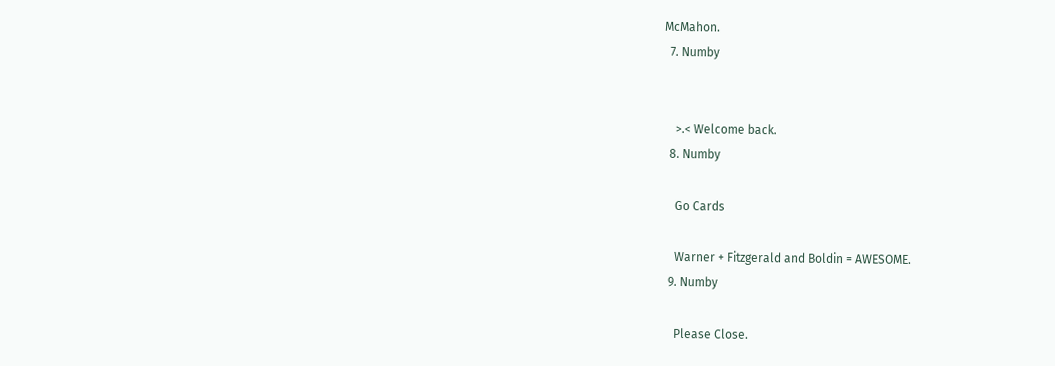McMahon.
  7. Numby


    >.< Welcome back.
  8. Numby

    Go Cards

    Warner + Fitzgerald and Boldin = AWESOME.
  9. Numby

    Please Close.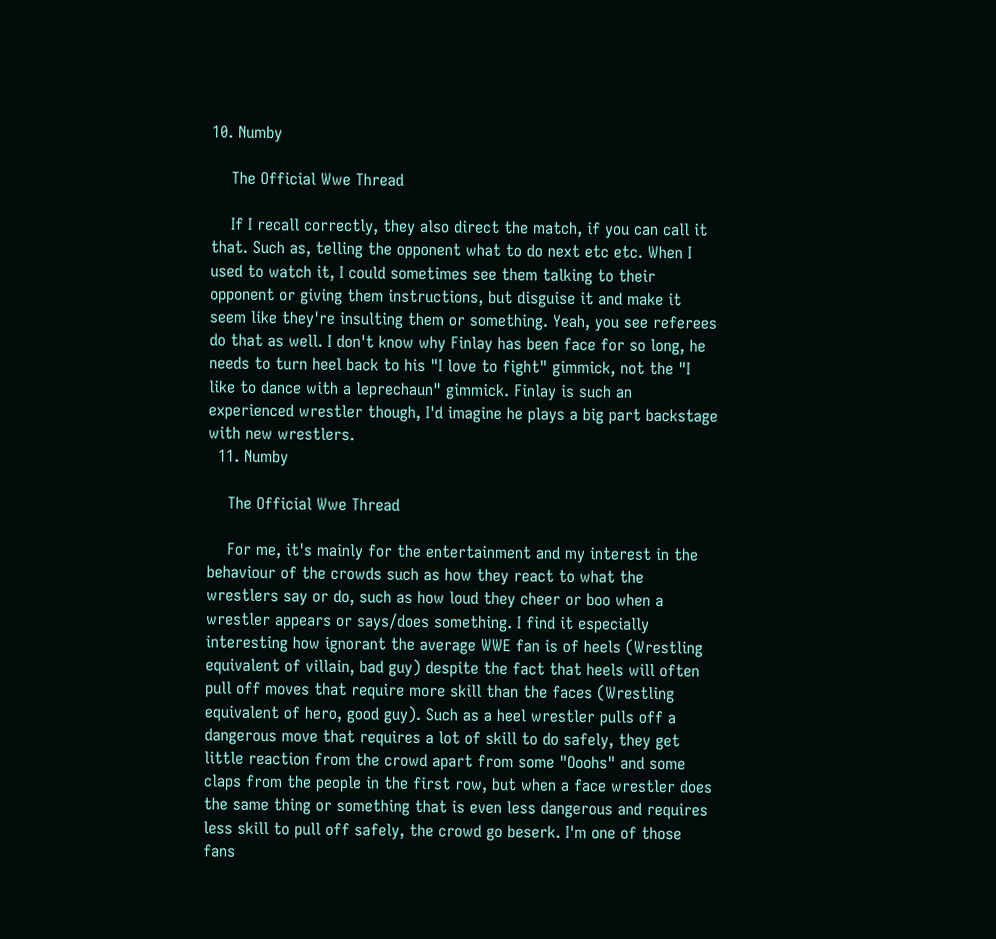10. Numby

    The Official Wwe Thread

    If I recall correctly, they also direct the match, if you can call it that. Such as, telling the opponent what to do next etc etc. When I used to watch it, I could sometimes see them talking to their opponent or giving them instructions, but disguise it and make it seem like they're insulting them or something. Yeah, you see referees do that as well. I don't know why Finlay has been face for so long, he needs to turn heel back to his "I love to fight" gimmick, not the "I like to dance with a leprechaun" gimmick. Finlay is such an experienced wrestler though, I'd imagine he plays a big part backstage with new wrestlers.
  11. Numby

    The Official Wwe Thread

    For me, it's mainly for the entertainment and my interest in the behaviour of the crowds such as how they react to what the wrestlers say or do, such as how loud they cheer or boo when a wrestler appears or says/does something. I find it especially interesting how ignorant the average WWE fan is of heels (Wrestling equivalent of villain, bad guy) despite the fact that heels will often pull off moves that require more skill than the faces (Wrestling equivalent of hero, good guy). Such as a heel wrestler pulls off a dangerous move that requires a lot of skill to do safely, they get little reaction from the crowd apart from some "Ooohs" and some claps from the people in the first row, but when a face wrestler does the same thing or something that is even less dangerous and requires less skill to pull off safely, the crowd go beserk. I'm one of those fans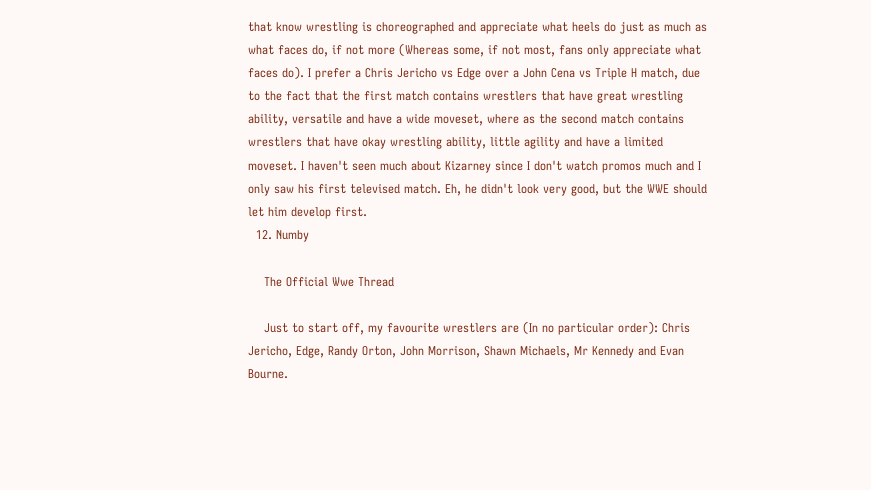that know wrestling is choreographed and appreciate what heels do just as much as what faces do, if not more (Whereas some, if not most, fans only appreciate what faces do). I prefer a Chris Jericho vs Edge over a John Cena vs Triple H match, due to the fact that the first match contains wrestlers that have great wrestling ability, versatile and have a wide moveset, where as the second match contains wrestlers that have okay wrestling ability, little agility and have a limited moveset. I haven't seen much about Kizarney since I don't watch promos much and I only saw his first televised match. Eh, he didn't look very good, but the WWE should let him develop first.
  12. Numby

    The Official Wwe Thread

    Just to start off, my favourite wrestlers are (In no particular order): Chris Jericho, Edge, Randy Orton, John Morrison, Shawn Michaels, Mr Kennedy and Evan Bourne.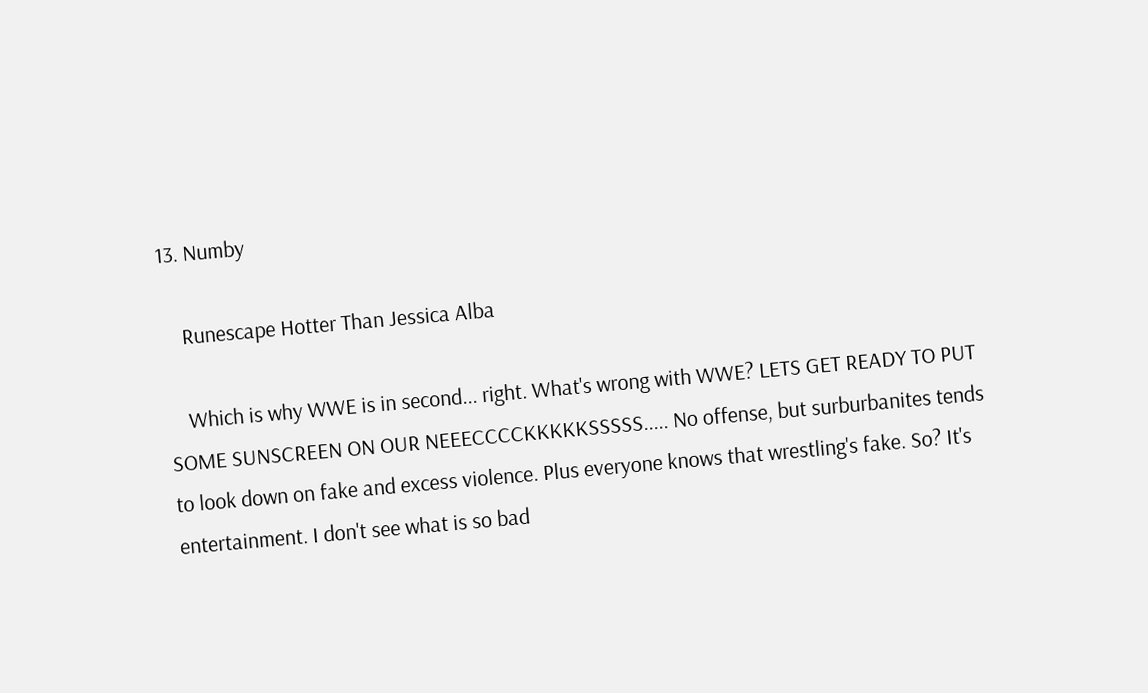13. Numby

    Runescape Hotter Than Jessica Alba

    Which is why WWE is in second... right. What's wrong with WWE? LETS GET READY TO PUT SOME SUNSCREEN ON OUR NEEECCCCKKKKKSSSSS..... No offense, but surburbanites tends to look down on fake and excess violence. Plus everyone knows that wrestling's fake. So? It's entertainment. I don't see what is so bad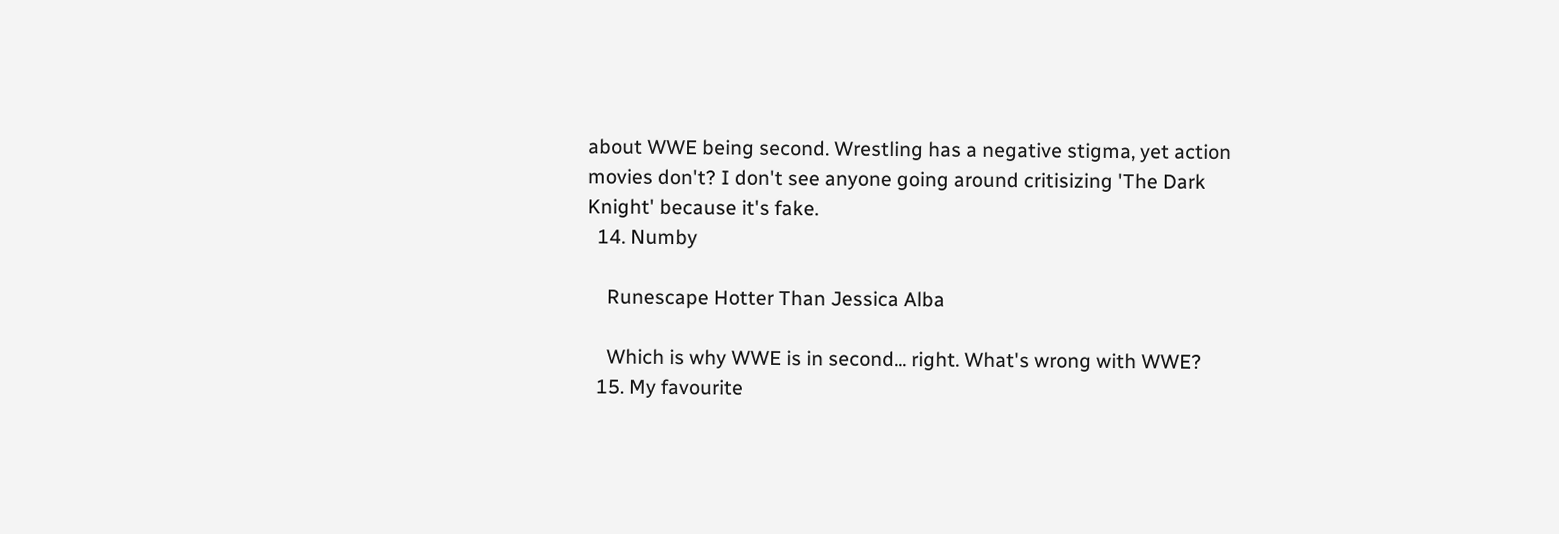about WWE being second. Wrestling has a negative stigma, yet action movies don't? I don't see anyone going around critisizing 'The Dark Knight' because it's fake.
  14. Numby

    Runescape Hotter Than Jessica Alba

    Which is why WWE is in second... right. What's wrong with WWE?
  15. My favourite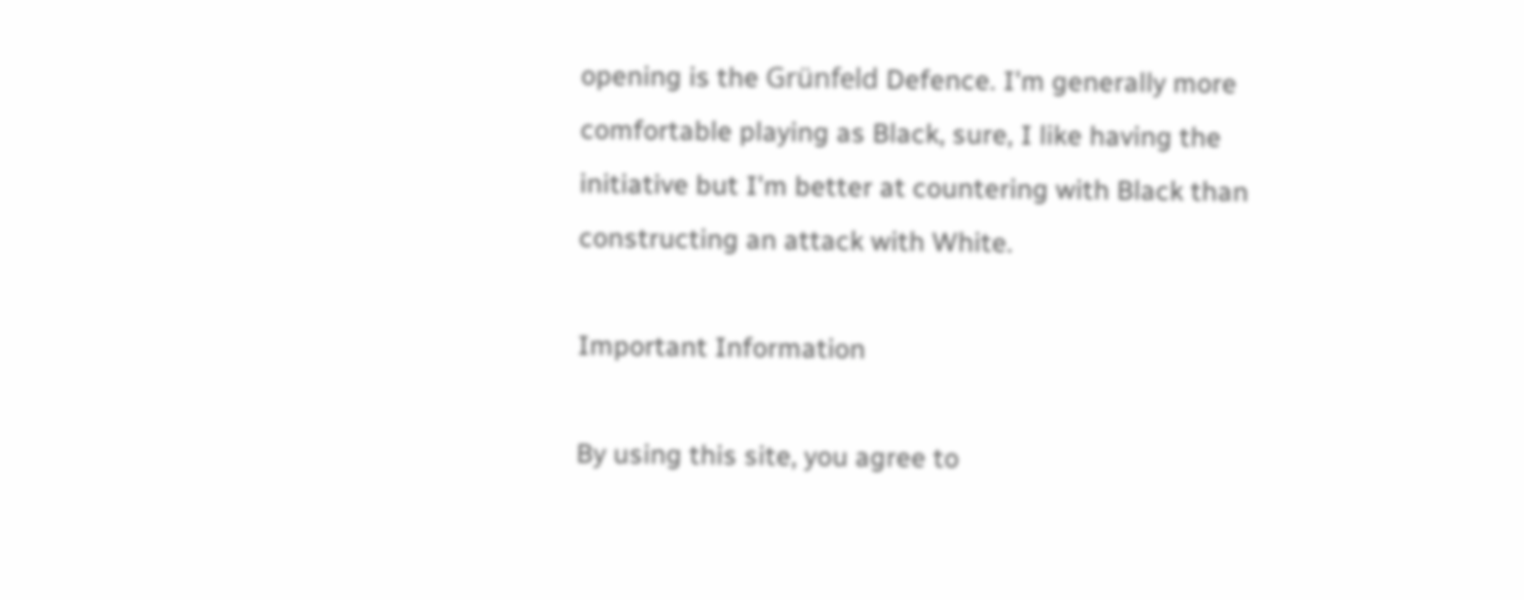opening is the Grünfeld Defence. I'm generally more comfortable playing as Black, sure, I like having the initiative but I'm better at countering with Black than constructing an attack with White.

Important Information

By using this site, you agree to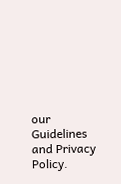our Guidelines and Privacy Policy.